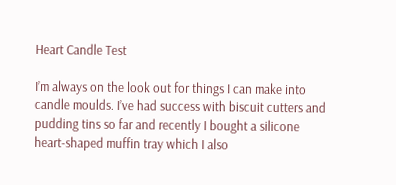Heart Candle Test

I’m always on the look out for things I can make into candle moulds. I’ve had success with biscuit cutters and pudding tins so far and recently I bought a silicone heart-shaped muffin tray which I also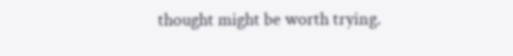thought might be worth trying.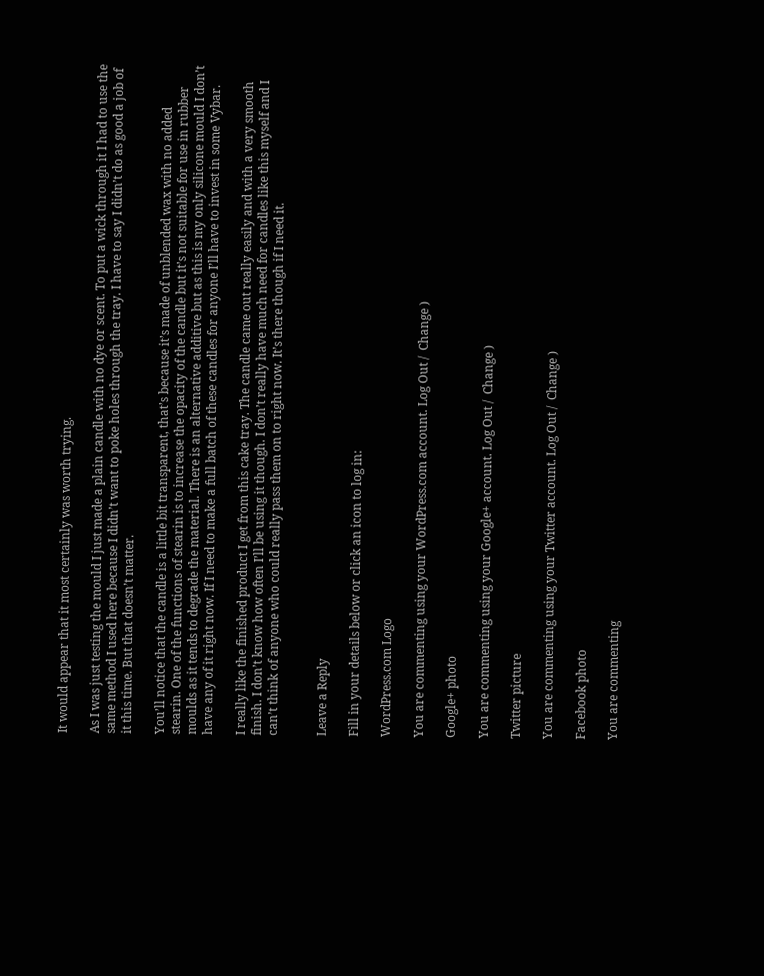It would appear that it most certainly was worth trying.

As I was just testing the mould I just made a plain candle with no dye or scent. To put a wick through it I had to use the same method I used here because I didn’t want to poke holes through the tray. I have to say I didn’t do as good a job of it this time. But that doesn’t matter.

You’ll notice that the candle is a little bit transparent, that’s because it’s made of unblended wax with no added stearin. One of the functions of stearin is to increase the opacity of the candle but it’s not suitable for use in rubber moulds as it tends to degrade the material. There is an alternative additive but as this is my only silicone mould I don’t have any of it right now. If I need to make a full batch of these candles for anyone I’ll have to invest in some Vybar.

I really like the finished product I get from this cake tray. The candle came out really easily and with a very smooth finish. I don’t know how often I’ll be using it though. I don’t really have much need for candles like this myself and I can’t think of anyone who could really pass them on to right now. It’s there though if I need it.


Leave a Reply

Fill in your details below or click an icon to log in:

WordPress.com Logo

You are commenting using your WordPress.com account. Log Out /  Change )

Google+ photo

You are commenting using your Google+ account. Log Out /  Change )

Twitter picture

You are commenting using your Twitter account. Log Out /  Change )

Facebook photo

You are commenting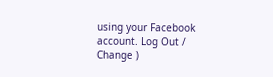using your Facebook account. Log Out /  Change )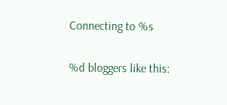Connecting to %s

%d bloggers like this: